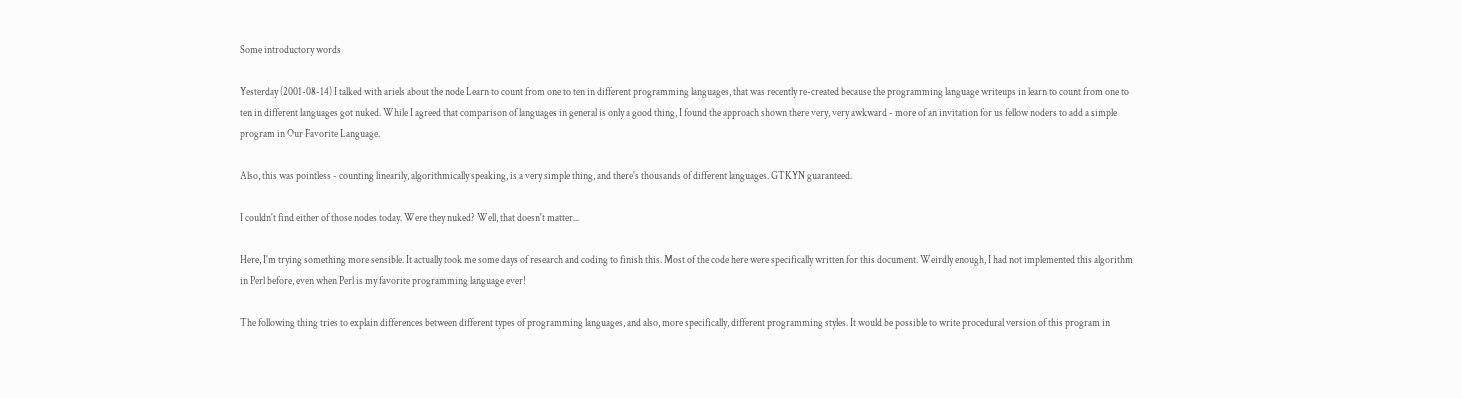Some introductory words

Yesterday (2001-08-14) I talked with ariels about the node Learn to count from one to ten in different programming languages, that was recently re-created because the programming language writeups in learn to count from one to ten in different languages got nuked. While I agreed that comparison of languages in general is only a good thing, I found the approach shown there very, very awkward - more of an invitation for us fellow noders to add a simple program in Our Favorite Language.

Also, this was pointless - counting linearily, algorithmically speaking, is a very simple thing, and there's thousands of different languages. GTKYN guaranteed.

I couldn't find either of those nodes today. Were they nuked? Well, that doesn't matter...

Here, I'm trying something more sensible. It actually took me some days of research and coding to finish this. Most of the code here were specifically written for this document. Weirdly enough, I had not implemented this algorithm in Perl before, even when Perl is my favorite programming language ever!

The following thing tries to explain differences between different types of programming languages, and also, more specifically, different programming styles. It would be possible to write procedural version of this program in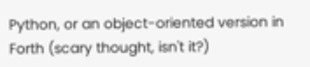Python, or an object-oriented version in Forth (scary thought, isn't it?)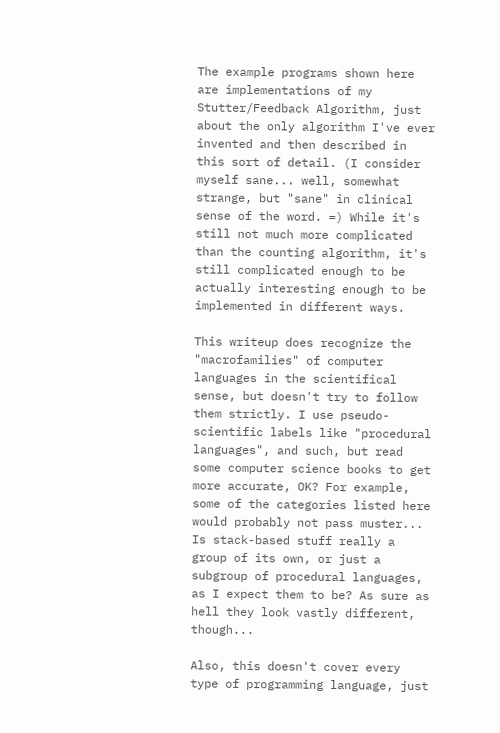The example programs shown here are implementations of my Stutter/Feedback Algorithm, just about the only algorithm I've ever invented and then described in this sort of detail. (I consider myself sane... well, somewhat strange, but "sane" in clinical sense of the word. =) While it's still not much more complicated than the counting algorithm, it's still complicated enough to be actually interesting enough to be implemented in different ways.

This writeup does recognize the "macrofamilies" of computer languages in the scientifical sense, but doesn't try to follow them strictly. I use pseudo-scientific labels like "procedural languages", and such, but read some computer science books to get more accurate, OK? For example, some of the categories listed here would probably not pass muster... Is stack-based stuff really a group of its own, or just a subgroup of procedural languages, as I expect them to be? As sure as hell they look vastly different, though...

Also, this doesn't cover every type of programming language, just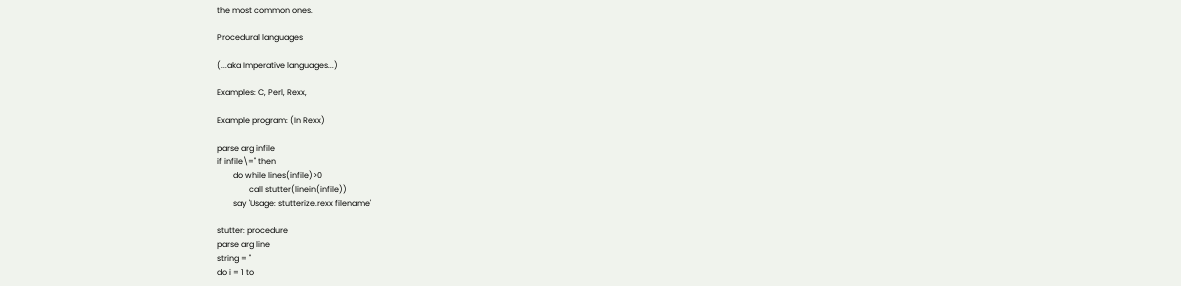the most common ones.

Procedural languages

(...aka Imperative languages...)

Examples: C, Perl, Rexx,

Example program: (In Rexx)

parse arg infile
if infile\='' then
        do while lines(infile)>0
                call stutter(linein(infile))
        say 'Usage: stutterize.rexx filename'

stutter: procedure
parse arg line
string = ''
do i = 1 to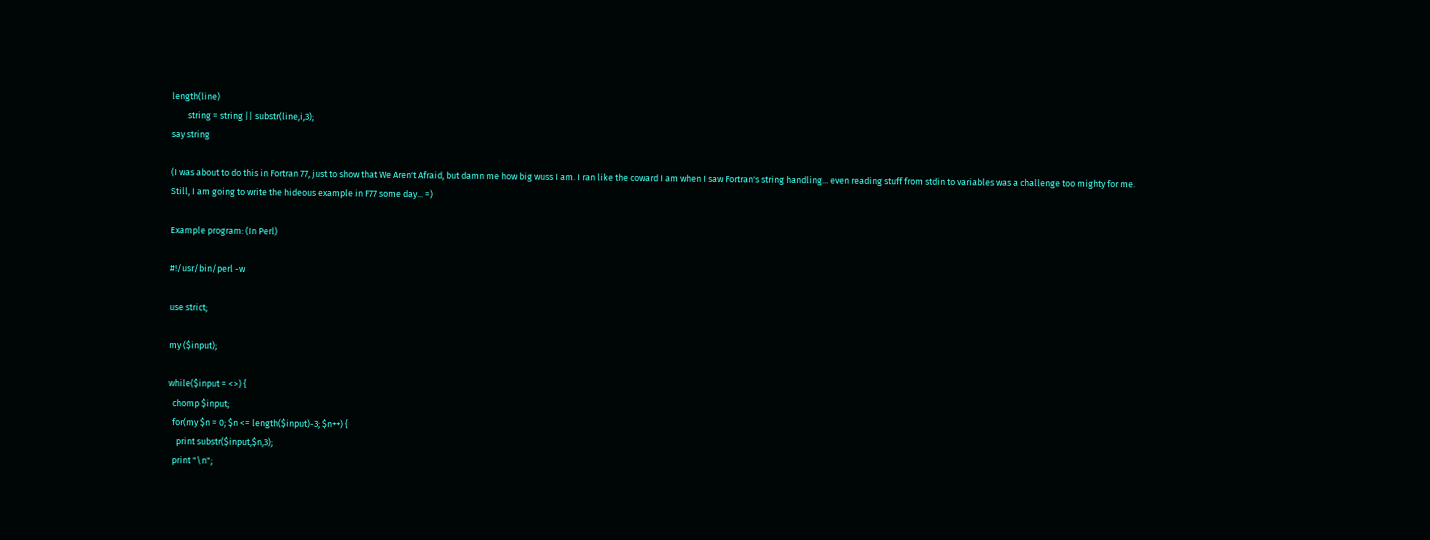length(line)
        string = string || substr(line,i,3);
say string

(I was about to do this in Fortran 77, just to show that We Aren't Afraid, but damn me how big wuss I am. I ran like the coward I am when I saw Fortran's string handling... even reading stuff from stdin to variables was a challenge too mighty for me. Still, I am going to write the hideous example in F77 some day... =)

Example program: (In Perl)

#!/usr/bin/perl -w

use strict;

my ($input);

while($input = <>) {
  chomp $input;
  for(my $n = 0; $n <= length($input)-3; $n++) {
    print substr($input,$n,3);
  print "\n";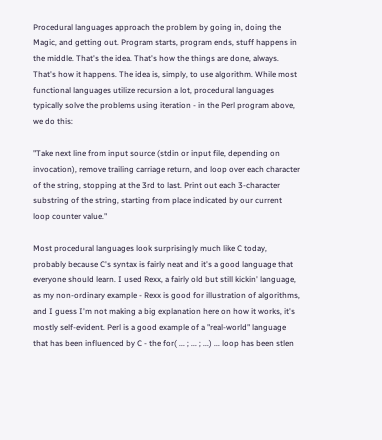Procedural languages approach the problem by going in, doing the Magic, and getting out. Program starts, program ends, stuff happens in the middle. That's the idea. That's how the things are done, always. That's how it happens. The idea is, simply, to use algorithm. While most functional languages utilize recursion a lot, procedural languages typically solve the problems using iteration - in the Perl program above, we do this:

"Take next line from input source (stdin or input file, depending on invocation), remove trailing carriage return, and loop over each character of the string, stopping at the 3rd to last. Print out each 3-character substring of the string, starting from place indicated by our current loop counter value."

Most procedural languages look surprisingly much like C today, probably because C's syntax is fairly neat and it's a good language that everyone should learn. I used Rexx, a fairly old but still kickin' language, as my non-ordinary example - Rexx is good for illustration of algorithms, and I guess I'm not making a big explanation here on how it works, it's mostly self-evident. Perl is a good example of a "real-world" language that has been influenced by C - the for( ... ; ... ; ...) ... loop has been stlen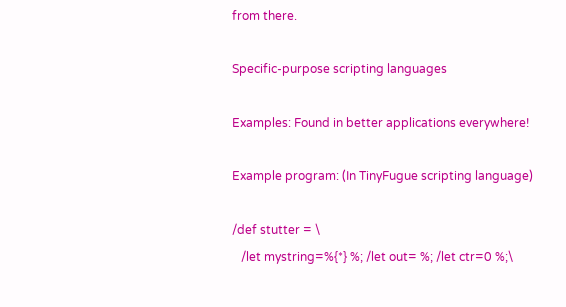from there.

Specific-purpose scripting languages

Examples: Found in better applications everywhere!

Example program: (In TinyFugue scripting language)

/def stutter = \
   /let mystring=%{*} %; /let out= %; /let ctr=0 %;\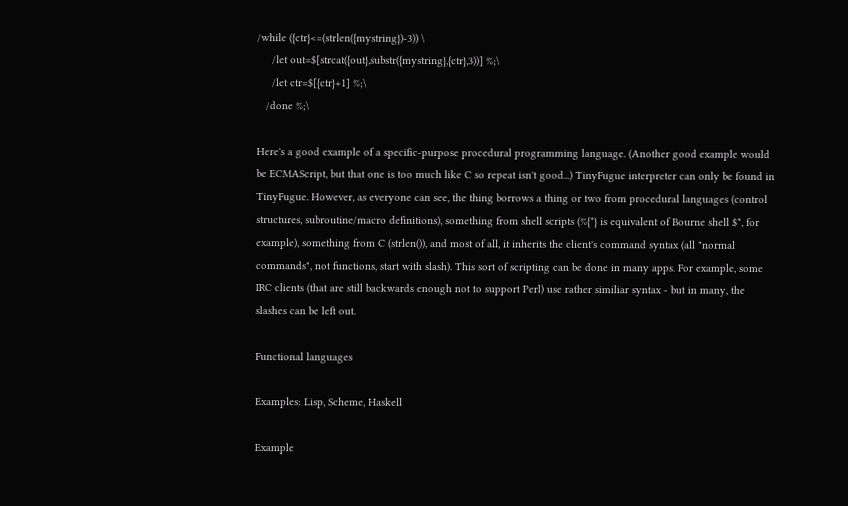/while ({ctr}<=(strlen({mystring})-3)) \
     /let out=$[strcat({out},substr({mystring},{ctr},3))] %;\
     /let ctr=$[{ctr}+1] %;\
   /done %;\

Here's a good example of a specific-purpose procedural programming language. (Another good example would be ECMAScript, but that one is too much like C so repeat isn't good...) TinyFugue interpreter can only be found in TinyFugue. However, as everyone can see, the thing borrows a thing or two from procedural languages (control structures, subroutine/macro definitions), something from shell scripts (%{*} is equivalent of Bourne shell $*, for example), something from C (strlen()), and most of all, it inherits the client's command syntax (all "normal commands", not functions, start with slash). This sort of scripting can be done in many apps. For example, some IRC clients (that are still backwards enough not to support Perl) use rather similiar syntax - but in many, the slashes can be left out.

Functional languages

Examples: Lisp, Scheme, Haskell

Example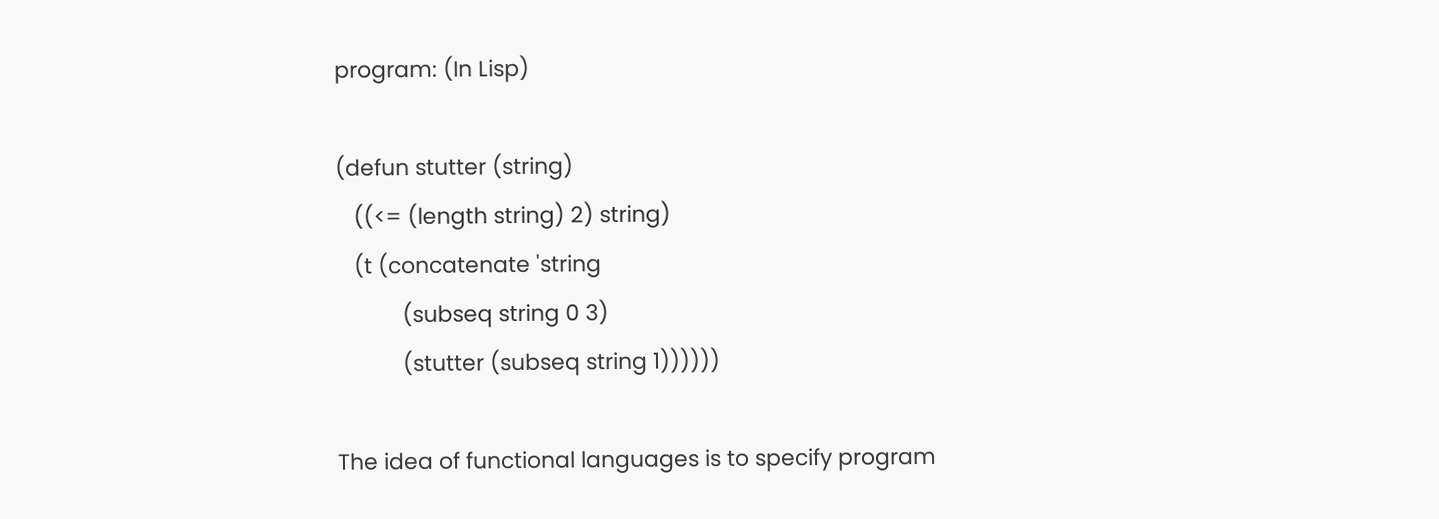program: (In Lisp)

(defun stutter (string)
   ((<= (length string) 2) string)
   (t (concatenate 'string
           (subseq string 0 3)
           (stutter (subseq string 1))))))

The idea of functional languages is to specify program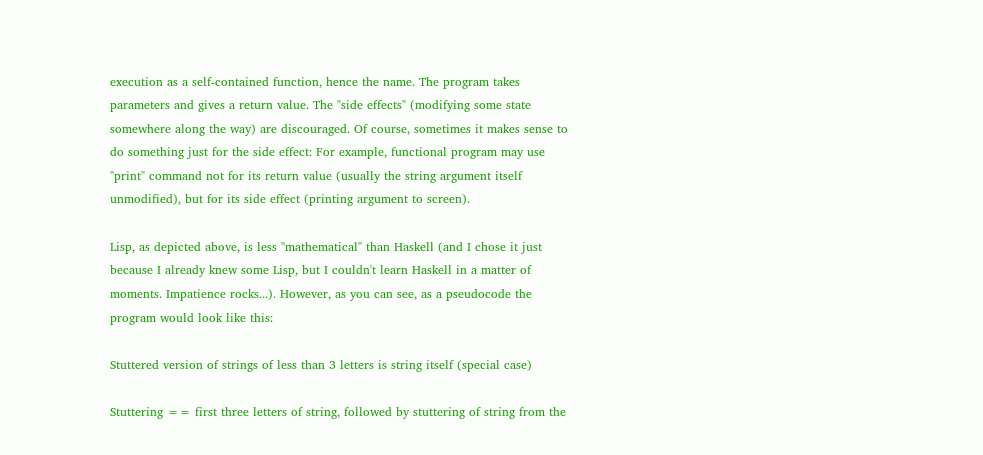execution as a self-contained function, hence the name. The program takes parameters and gives a return value. The "side effects" (modifying some state somewhere along the way) are discouraged. Of course, sometimes it makes sense to do something just for the side effect: For example, functional program may use "print" command not for its return value (usually the string argument itself unmodified), but for its side effect (printing argument to screen).

Lisp, as depicted above, is less "mathematical" than Haskell (and I chose it just because I already knew some Lisp, but I couldn't learn Haskell in a matter of moments. Impatience rocks...). However, as you can see, as a pseudocode the program would look like this:

Stuttered version of strings of less than 3 letters is string itself (special case)

Stuttering == first three letters of string, followed by stuttering of string from the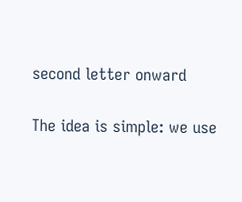second letter onward

The idea is simple: we use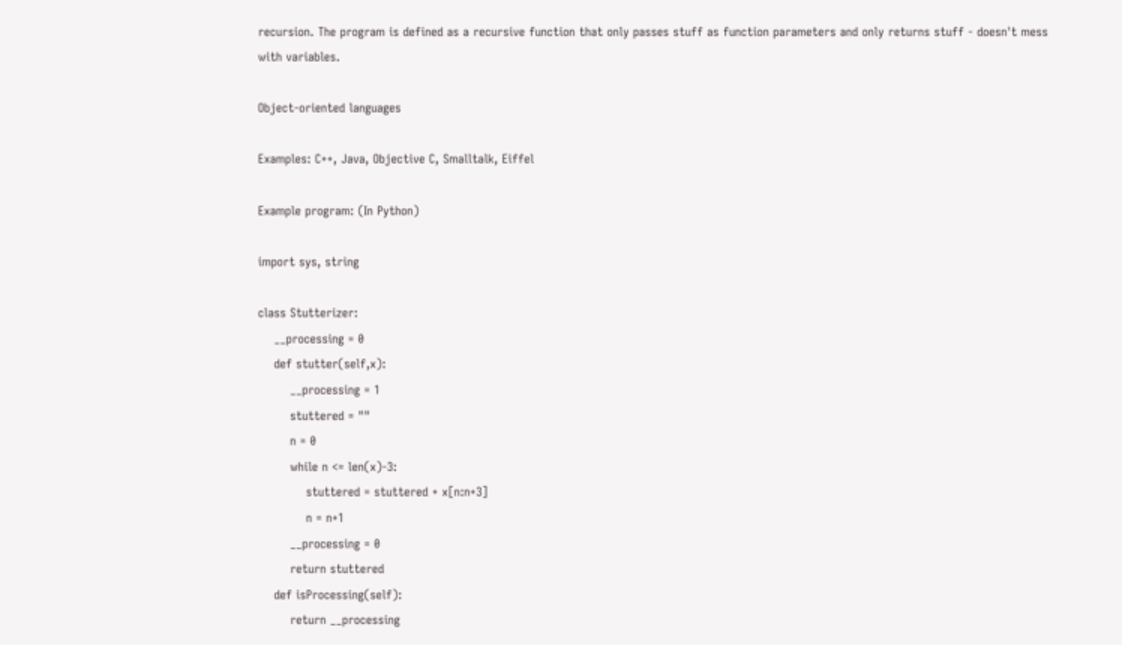recursion. The program is defined as a recursive function that only passes stuff as function parameters and only returns stuff - doesn't mess with variables.

Object-oriented languages

Examples: C++, Java, Objective C, Smalltalk, Eiffel

Example program: (In Python)

import sys, string

class Stutterizer:
    __processing = 0
    def stutter(self,x):
        __processing = 1
        stuttered = ""
        n = 0
        while n <= len(x)-3:
            stuttered = stuttered + x[n:n+3]
            n = n+1
        __processing = 0
        return stuttered
    def isProcessing(self):
        return __processing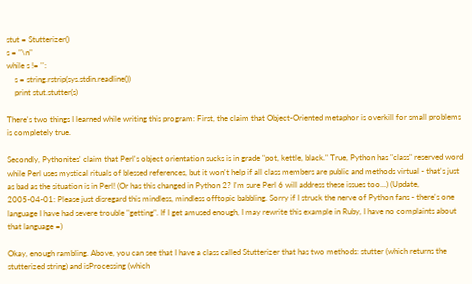stut = Stutterizer()
s = "\n"
while s != '':
    s = string.rstrip(sys.stdin.readline())
    print stut.stutter(s)

There's two things I learned while writing this program: First, the claim that Object-Oriented metaphor is overkill for small problems is completely true.

Secondly, Pythonites' claim that Perl's object orientation sucks is in grade "pot, kettle, black." True, Python has "class" reserved word while Perl uses mystical rituals of blessed references, but it won't help if all class members are public and methods virtual - that's just as bad as the situation is in Perl! (Or has this changed in Python 2? I'm sure Perl 6 will address these issues too...) (Update, 2005-04-01: Please just disregard this mindless, mindless offtopic babbling. Sorry if I struck the nerve of Python fans - there's one language I have had severe trouble "getting". If I get amused enough, I may rewrite this example in Ruby, I have no complaints about that language =)

Okay, enough rambling. Above, you can see that I have a class called Stutterizer that has two methods: stutter (which returns the stutterized string) and isProcessing (which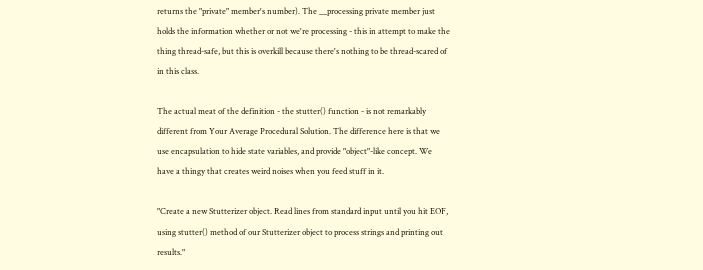returns the "private" member's number). The __processing private member just holds the information whether or not we're processing - this in attempt to make the thing thread-safe, but this is overkill because there's nothing to be thread-scared of in this class.

The actual meat of the definition - the stutter() function - is not remarkably different from Your Average Procedural Solution. The difference here is that we use encapsulation to hide state variables, and provide "object"-like concept. We have a thingy that creates weird noises when you feed stuff in it.

"Create a new Stutterizer object. Read lines from standard input until you hit EOF, using stutter() method of our Stutterizer object to process strings and printing out results."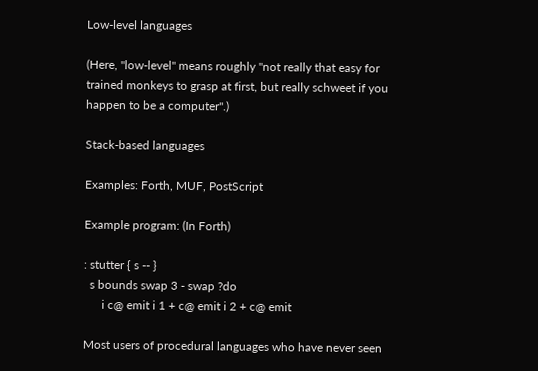Low-level languages

(Here, "low-level" means roughly "not really that easy for trained monkeys to grasp at first, but really schweet if you happen to be a computer".)

Stack-based languages

Examples: Forth, MUF, PostScript

Example program: (In Forth)

: stutter { s -- }
  s bounds swap 3 - swap ?do
      i c@ emit i 1 + c@ emit i 2 + c@ emit

Most users of procedural languages who have never seen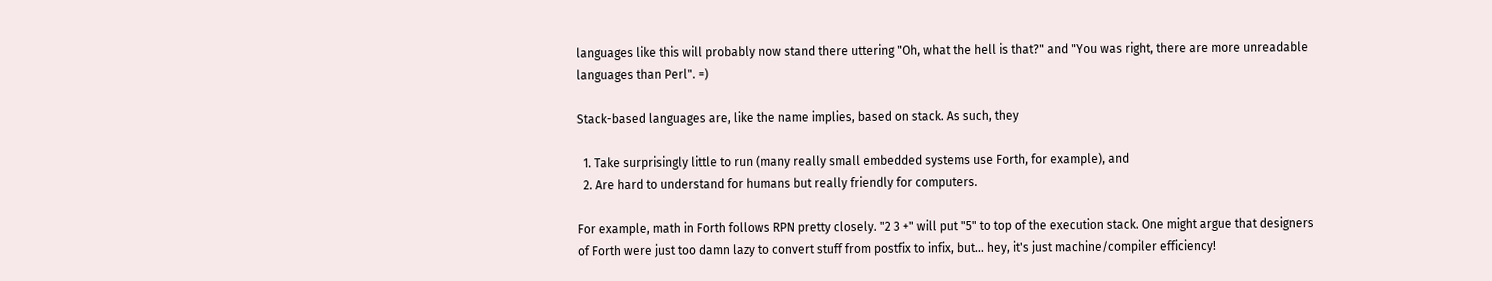languages like this will probably now stand there uttering "Oh, what the hell is that?" and "You was right, there are more unreadable languages than Perl". =)

Stack-based languages are, like the name implies, based on stack. As such, they

  1. Take surprisingly little to run (many really small embedded systems use Forth, for example), and
  2. Are hard to understand for humans but really friendly for computers.

For example, math in Forth follows RPN pretty closely. "2 3 +" will put "5" to top of the execution stack. One might argue that designers of Forth were just too damn lazy to convert stuff from postfix to infix, but... hey, it's just machine/compiler efficiency!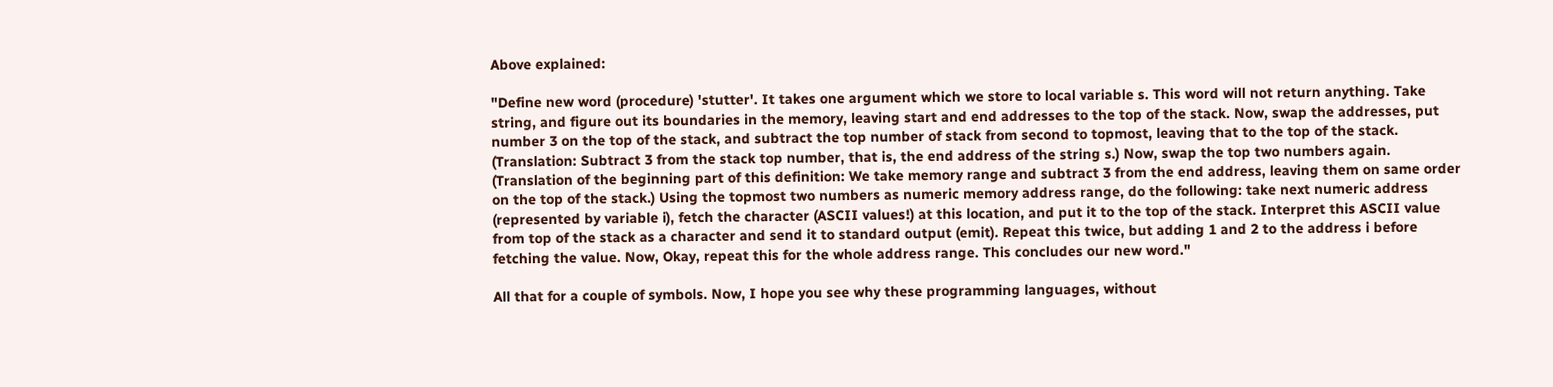Above explained:

"Define new word (procedure) 'stutter'. It takes one argument which we store to local variable s. This word will not return anything. Take string, and figure out its boundaries in the memory, leaving start and end addresses to the top of the stack. Now, swap the addresses, put number 3 on the top of the stack, and subtract the top number of stack from second to topmost, leaving that to the top of the stack. (Translation: Subtract 3 from the stack top number, that is, the end address of the string s.) Now, swap the top two numbers again. (Translation of the beginning part of this definition: We take memory range and subtract 3 from the end address, leaving them on same order on the top of the stack.) Using the topmost two numbers as numeric memory address range, do the following: take next numeric address (represented by variable i), fetch the character (ASCII values!) at this location, and put it to the top of the stack. Interpret this ASCII value from top of the stack as a character and send it to standard output (emit). Repeat this twice, but adding 1 and 2 to the address i before fetching the value. Now, Okay, repeat this for the whole address range. This concludes our new word."

All that for a couple of symbols. Now, I hope you see why these programming languages, without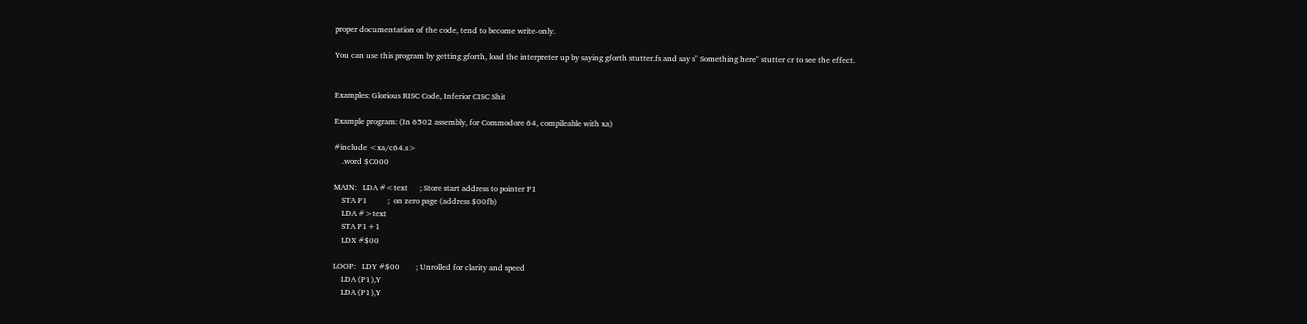proper documentation of the code, tend to become write-only.

You can use this program by getting gforth, load the interpreter up by saying gforth stutter.fs and say s" Something here" stutter cr to see the effect.


Examples: Glorious RISC Code, Inferior CISC Shit

Example program: (In 6502 assembly, for Commodore 64, compileable with xa)

#include <xa/c64.s>
    .word $C000

MAIN:   LDA #<text      ; Store start address to pointer P1
    STA P1          ;  on zero page (address $00fb)
    LDA #>text
    STA P1+1
    LDX #$00

LOOP:   LDY #$00        ; Unrolled for clarity and speed
    LDA (P1),Y
    LDA (P1),Y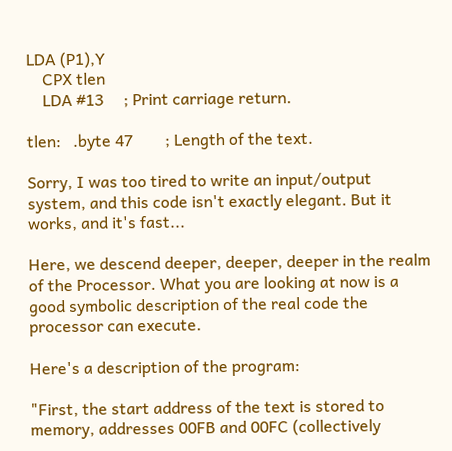LDA (P1),Y
    CPX tlen
    LDA #13     ; Print carriage return.

tlen:   .byte 47        ; Length of the text.

Sorry, I was too tired to write an input/output system, and this code isn't exactly elegant. But it works, and it's fast...

Here, we descend deeper, deeper, deeper in the realm of the Processor. What you are looking at now is a good symbolic description of the real code the processor can execute.

Here's a description of the program:

"First, the start address of the text is stored to memory, addresses 00FB and 00FC (collectively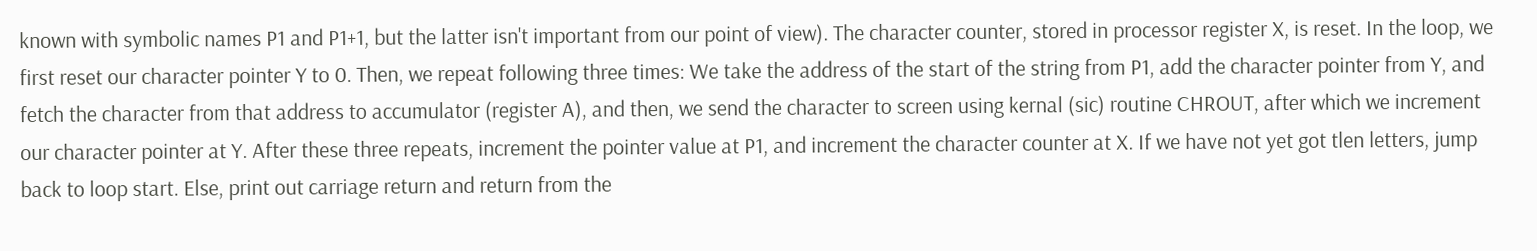known with symbolic names P1 and P1+1, but the latter isn't important from our point of view). The character counter, stored in processor register X, is reset. In the loop, we first reset our character pointer Y to 0. Then, we repeat following three times: We take the address of the start of the string from P1, add the character pointer from Y, and fetch the character from that address to accumulator (register A), and then, we send the character to screen using kernal (sic) routine CHROUT, after which we increment our character pointer at Y. After these three repeats, increment the pointer value at P1, and increment the character counter at X. If we have not yet got tlen letters, jump back to loop start. Else, print out carriage return and return from the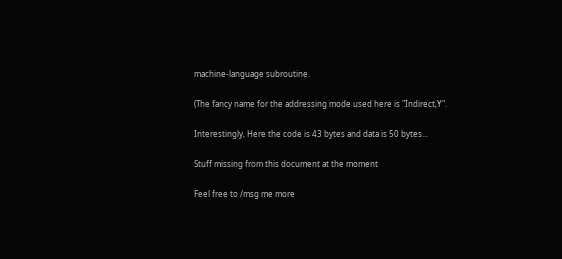machine-language subroutine.

(The fancy name for the addressing mode used here is "Indirect,Y".

Interestingly, Here the code is 43 bytes and data is 50 bytes...

Stuff missing from this document at the moment

Feel free to /msg me more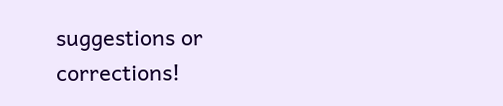suggestions or corrections!